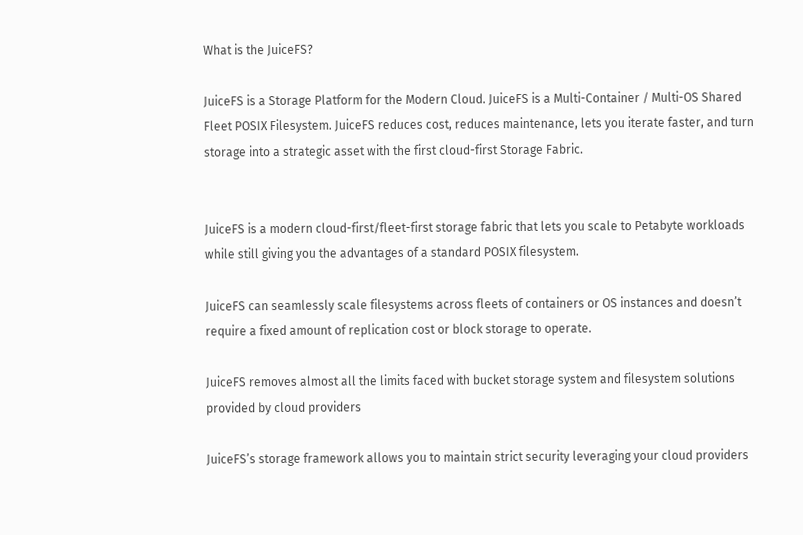What is the JuiceFS?

JuiceFS is a Storage Platform for the Modern Cloud. JuiceFS is a Multi-Container / Multi-OS Shared Fleet POSIX Filesystem. JuiceFS reduces cost, reduces maintenance, lets you iterate faster, and turn storage into a strategic asset with the first cloud-first Storage Fabric.


JuiceFS is a modern cloud-first/fleet-first storage fabric that lets you scale to Petabyte workloads while still giving you the advantages of a standard POSIX filesystem.

JuiceFS can seamlessly scale filesystems across fleets of containers or OS instances and doesn’t require a fixed amount of replication cost or block storage to operate.

JuiceFS removes almost all the limits faced with bucket storage system and filesystem solutions provided by cloud providers

JuiceFS’s storage framework allows you to maintain strict security leveraging your cloud providers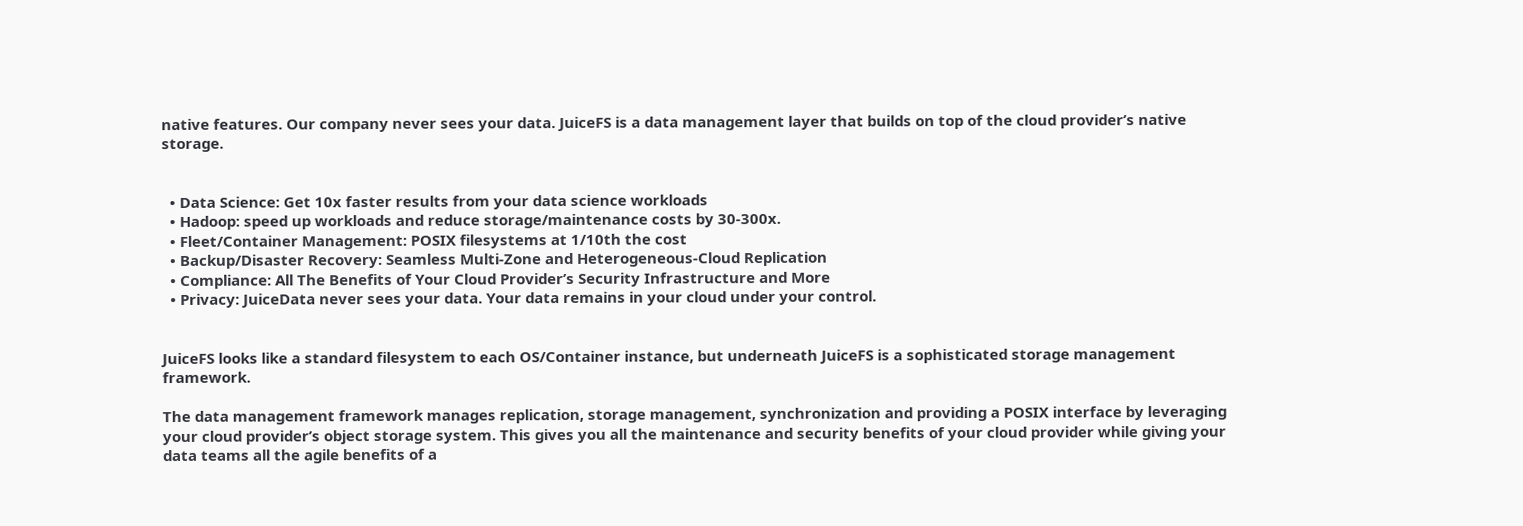native features. Our company never sees your data. JuiceFS is a data management layer that builds on top of the cloud provider’s native storage.


  • Data Science: Get 10x faster results from your data science workloads
  • Hadoop: speed up workloads and reduce storage/maintenance costs by 30-300x.
  • Fleet/Container Management: POSIX filesystems at 1/10th the cost
  • Backup/Disaster Recovery: Seamless Multi-Zone and Heterogeneous-Cloud Replication
  • Compliance: All The Benefits of Your Cloud Provider’s Security Infrastructure and More
  • Privacy: JuiceData never sees your data. Your data remains in your cloud under your control.


JuiceFS looks like a standard filesystem to each OS/Container instance, but underneath JuiceFS is a sophisticated storage management framework.

The data management framework manages replication, storage management, synchronization and providing a POSIX interface by leveraging your cloud provider’s object storage system. This gives you all the maintenance and security benefits of your cloud provider while giving your data teams all the agile benefits of a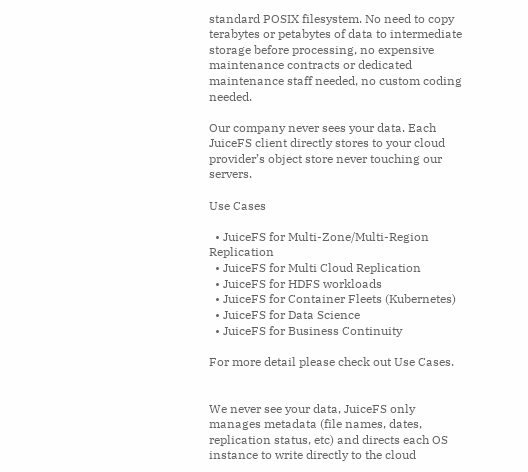standard POSIX filesystem. No need to copy terabytes or petabytes of data to intermediate storage before processing, no expensive maintenance contracts or dedicated maintenance staff needed, no custom coding needed.

Our company never sees your data. Each JuiceFS client directly stores to your cloud provider’s object store never touching our servers.

Use Cases

  • JuiceFS for Multi-Zone/Multi-Region Replication
  • JuiceFS for Multi Cloud Replication
  • JuiceFS for HDFS workloads
  • JuiceFS for Container Fleets (Kubernetes)
  • JuiceFS for Data Science
  • JuiceFS for Business Continuity

For more detail please check out Use Cases.


We never see your data, JuiceFS only manages metadata (file names, dates, replication status, etc) and directs each OS instance to write directly to the cloud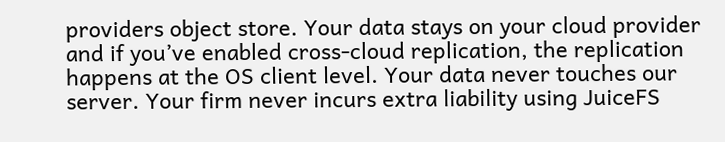providers object store. Your data stays on your cloud provider and if you’ve enabled cross-cloud replication, the replication happens at the OS client level. Your data never touches our server. Your firm never incurs extra liability using JuiceFS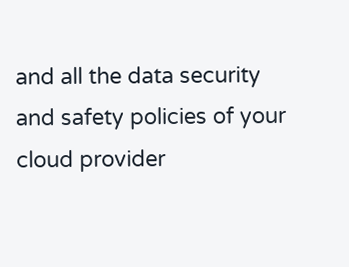and all the data security and safety policies of your cloud provider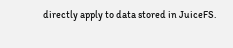directly apply to data stored in JuiceFS.